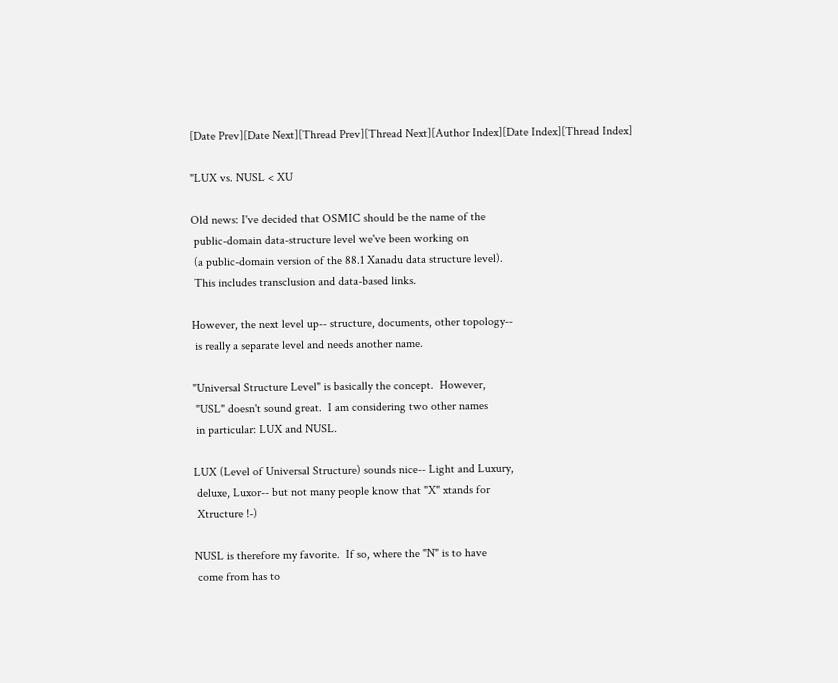[Date Prev][Date Next][Thread Prev][Thread Next][Author Index][Date Index][Thread Index]

"LUX vs. NUSL < XU

Old news: I've decided that OSMIC should be the name of the
 public-domain data-structure level we've been working on
 (a public-domain version of the 88.1 Xanadu data structure level).
 This includes transclusion and data-based links.

However, the next level up-- structure, documents, other topology--
 is really a separate level and needs another name.

"Universal Structure Level" is basically the concept.  However,
 "USL" doesn't sound great.  I am considering two other names
 in particular: LUX and NUSL.

LUX (Level of Universal Structure) sounds nice-- Light and Luxury,
 deluxe, Luxor-- but not many people know that "X" xtands for
 Xtructure !-)

NUSL is therefore my favorite.  If so, where the "N" is to have
 come from has to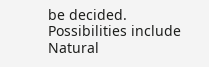be decided.  Possibilities include
Natural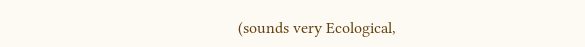(sounds very Ecological,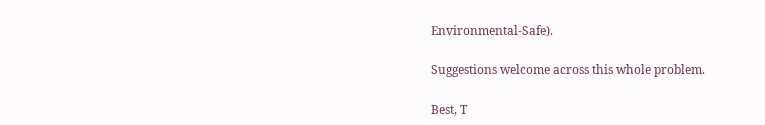Environmental-Safe).

Suggestions welcome across this whole problem.

Best, T